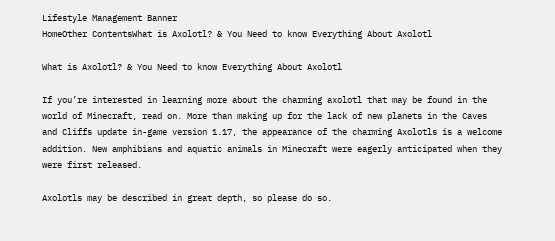Lifestyle Management Banner
HomeOther ContentsWhat is Axolotl? & You Need to know Everything About Axolotl

What is Axolotl? & You Need to know Everything About Axolotl

If you’re interested in learning more about the charming axolotl that may be found in the world of Minecraft, read on. More than making up for the lack of new planets in the Caves and Cliffs update in-game version 1.17, the appearance of the charming Axolotls is a welcome addition. New amphibians and aquatic animals in Minecraft were eagerly anticipated when they were first released.

Axolotls may be described in great depth, so please do so.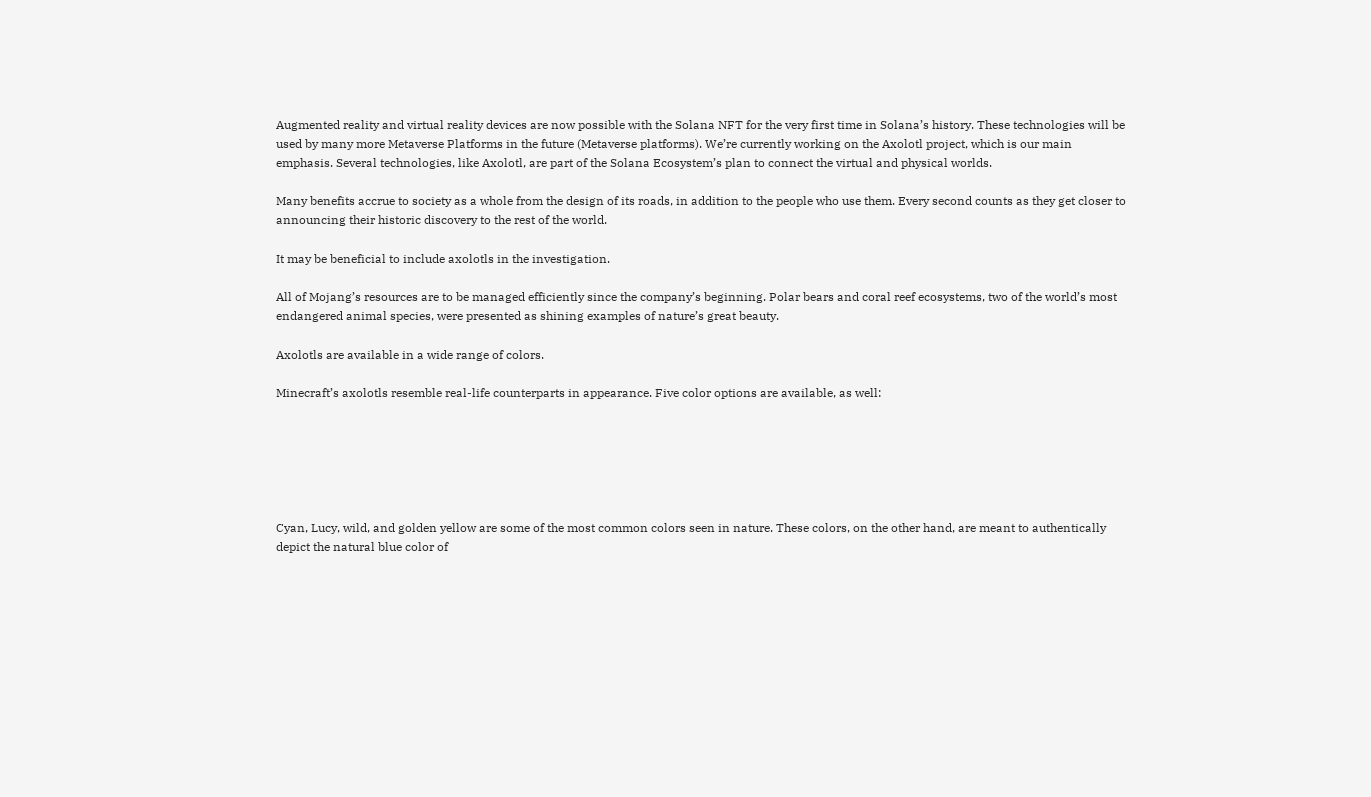Augmented reality and virtual reality devices are now possible with the Solana NFT for the very first time in Solana’s history. These technologies will be used by many more Metaverse Platforms in the future (Metaverse platforms). We’re currently working on the Axolotl project, which is our main emphasis. Several technologies, like Axolotl, are part of the Solana Ecosystem’s plan to connect the virtual and physical worlds.

Many benefits accrue to society as a whole from the design of its roads, in addition to the people who use them. Every second counts as they get closer to announcing their historic discovery to the rest of the world.

It may be beneficial to include axolotls in the investigation.

All of Mojang’s resources are to be managed efficiently since the company’s beginning. Polar bears and coral reef ecosystems, two of the world’s most endangered animal species, were presented as shining examples of nature’s great beauty.

Axolotls are available in a wide range of colors.

Minecraft’s axolotls resemble real-life counterparts in appearance. Five color options are available, as well:






Cyan, Lucy, wild, and golden yellow are some of the most common colors seen in nature. These colors, on the other hand, are meant to authentically depict the natural blue color of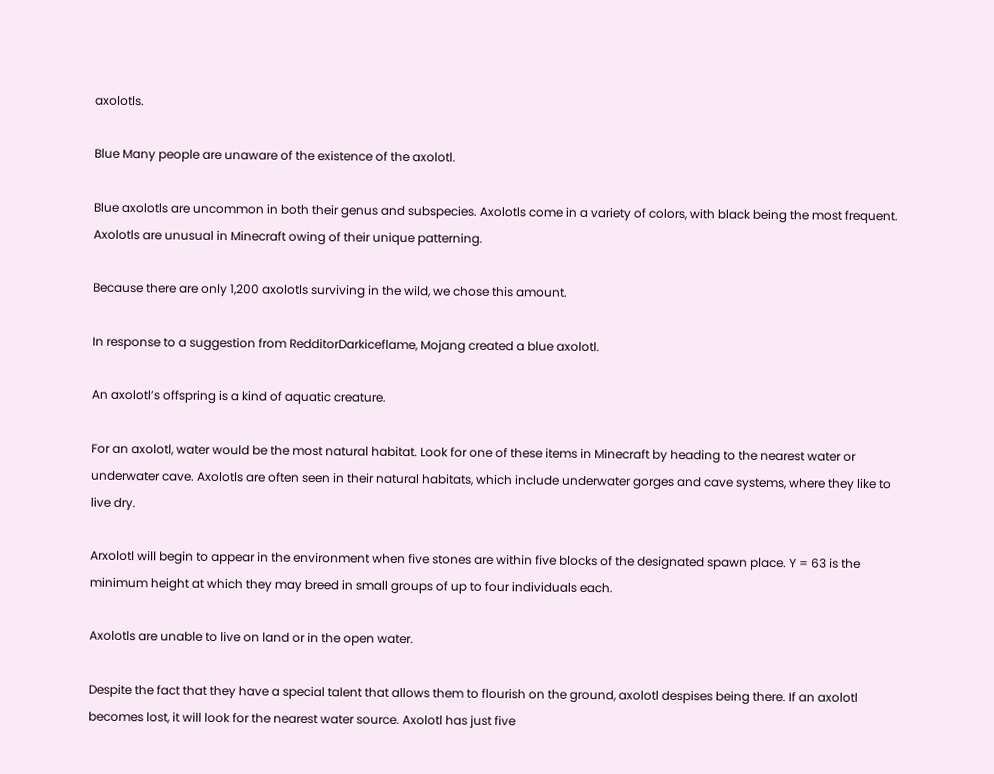axolotls.

Blue Many people are unaware of the existence of the axolotl.

Blue axolotls are uncommon in both their genus and subspecies. Axolotls come in a variety of colors, with black being the most frequent. Axolotls are unusual in Minecraft owing of their unique patterning.

Because there are only 1,200 axolotls surviving in the wild, we chose this amount.

In response to a suggestion from RedditorDarkiceflame, Mojang created a blue axolotl.

An axolotl’s offspring is a kind of aquatic creature.

For an axolotl, water would be the most natural habitat. Look for one of these items in Minecraft by heading to the nearest water or underwater cave. Axolotls are often seen in their natural habitats, which include underwater gorges and cave systems, where they like to live dry.

Arxolotl will begin to appear in the environment when five stones are within five blocks of the designated spawn place. Y = 63 is the minimum height at which they may breed in small groups of up to four individuals each.

Axolotls are unable to live on land or in the open water.

Despite the fact that they have a special talent that allows them to flourish on the ground, axolotl despises being there. If an axolotl becomes lost, it will look for the nearest water source. Axolotl has just five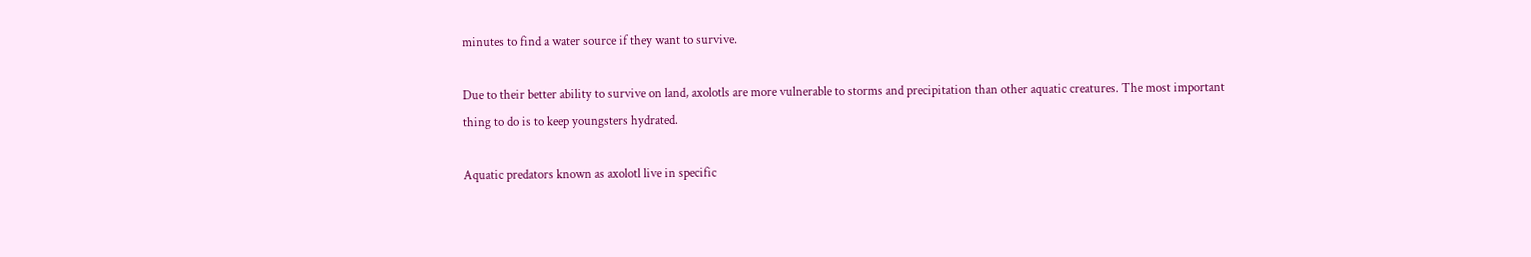minutes to find a water source if they want to survive.

Due to their better ability to survive on land, axolotls are more vulnerable to storms and precipitation than other aquatic creatures. The most important thing to do is to keep youngsters hydrated.

Aquatic predators known as axolotl live in specific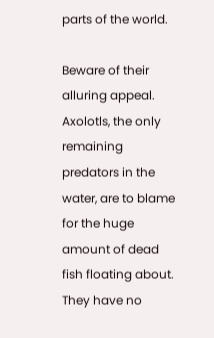parts of the world.

Beware of their alluring appeal. Axolotls, the only remaining predators in the water, are to blame for the huge amount of dead fish floating about. They have no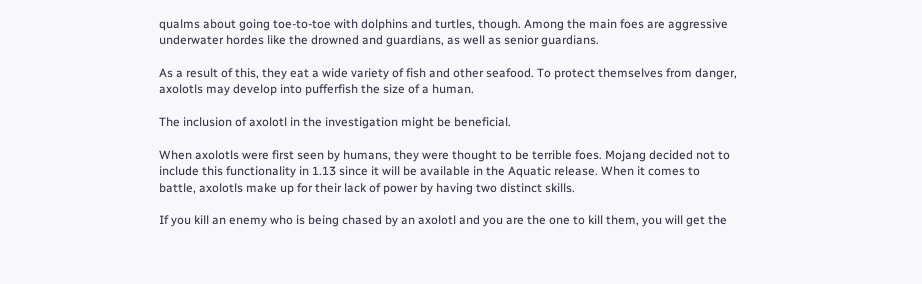qualms about going toe-to-toe with dolphins and turtles, though. Among the main foes are aggressive underwater hordes like the drowned and guardians, as well as senior guardians.

As a result of this, they eat a wide variety of fish and other seafood. To protect themselves from danger, axolotls may develop into pufferfish the size of a human.

The inclusion of axolotl in the investigation might be beneficial.

When axolotls were first seen by humans, they were thought to be terrible foes. Mojang decided not to include this functionality in 1.13 since it will be available in the Aquatic release. When it comes to battle, axolotls make up for their lack of power by having two distinct skills.

If you kill an enemy who is being chased by an axolotl and you are the one to kill them, you will get the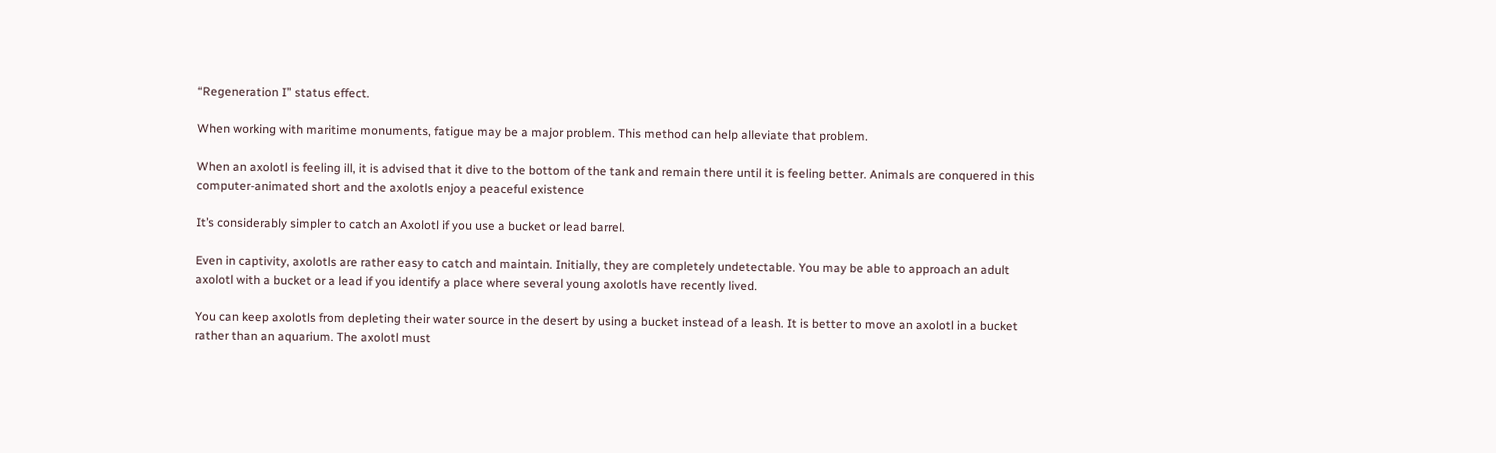“Regeneration I” status effect.

When working with maritime monuments, fatigue may be a major problem. This method can help alleviate that problem.

When an axolotl is feeling ill, it is advised that it dive to the bottom of the tank and remain there until it is feeling better. Animals are conquered in this computer-animated short and the axolotls enjoy a peaceful existence

It’s considerably simpler to catch an Axolotl if you use a bucket or lead barrel.

Even in captivity, axolotls are rather easy to catch and maintain. Initially, they are completely undetectable. You may be able to approach an adult axolotl with a bucket or a lead if you identify a place where several young axolotls have recently lived.

You can keep axolotls from depleting their water source in the desert by using a bucket instead of a leash. It is better to move an axolotl in a bucket rather than an aquarium. The axolotl must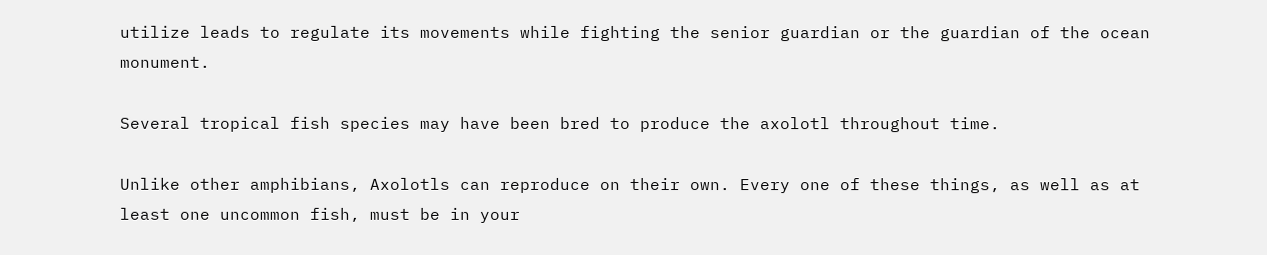utilize leads to regulate its movements while fighting the senior guardian or the guardian of the ocean monument.

Several tropical fish species may have been bred to produce the axolotl throughout time.

Unlike other amphibians, Axolotls can reproduce on their own. Every one of these things, as well as at least one uncommon fish, must be in your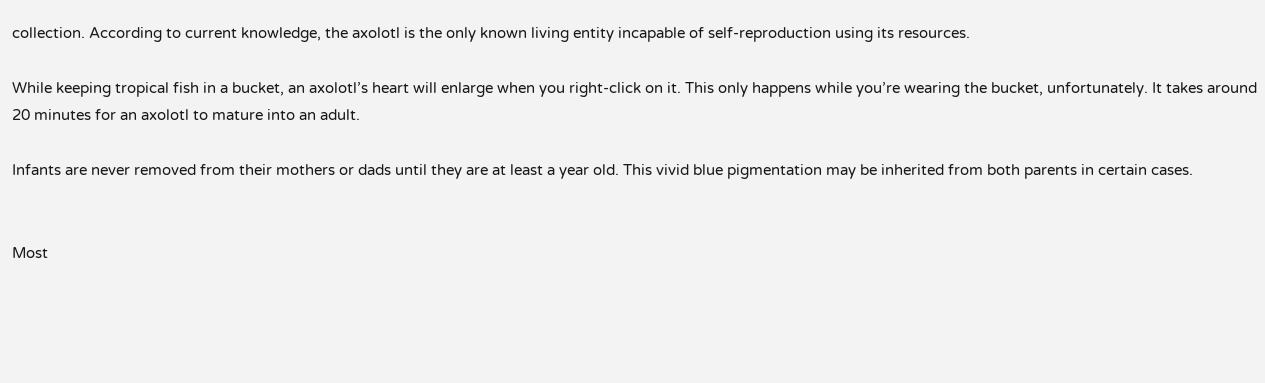collection. According to current knowledge, the axolotl is the only known living entity incapable of self-reproduction using its resources.

While keeping tropical fish in a bucket, an axolotl’s heart will enlarge when you right-click on it. This only happens while you’re wearing the bucket, unfortunately. It takes around 20 minutes for an axolotl to mature into an adult.

Infants are never removed from their mothers or dads until they are at least a year old. This vivid blue pigmentation may be inherited from both parents in certain cases.


Most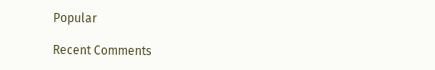Popular

Recent Comments